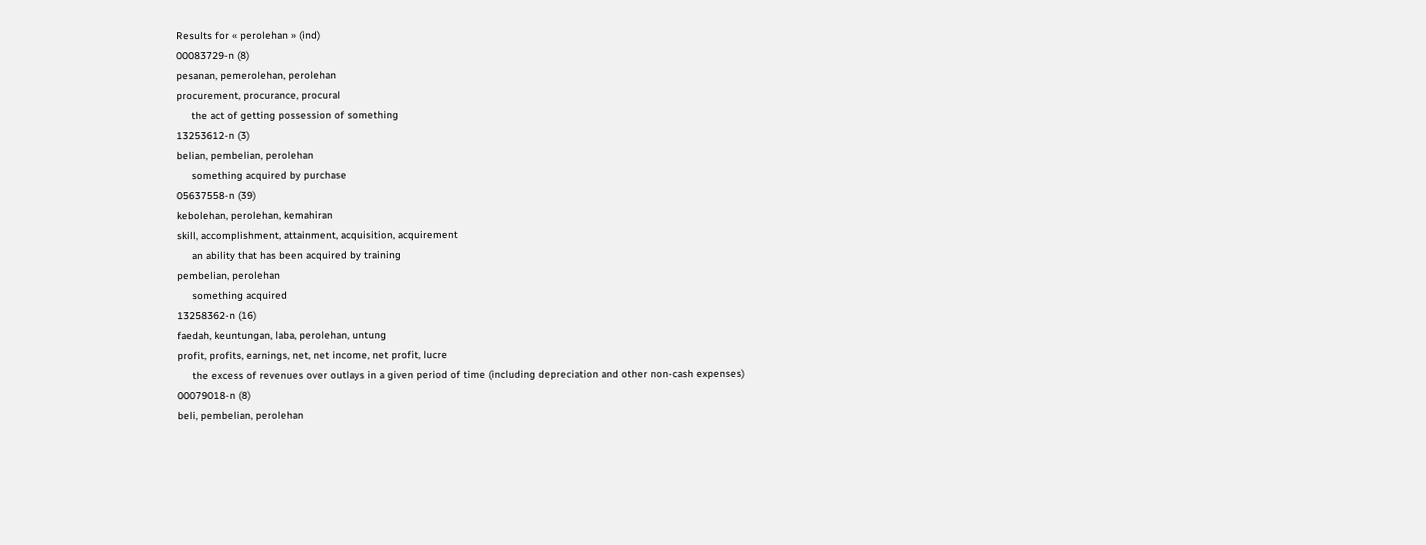Results for « perolehan » (ind)
00083729-n (8)
pesanan, pemerolehan, perolehan
procurement, procurance, procural
     the act of getting possession of something
13253612-n (3)
belian, pembelian, perolehan
     something acquired by purchase
05637558-n (39)
kebolehan, perolehan, kemahiran
skill, accomplishment, attainment, acquisition, acquirement
     an ability that has been acquired by training
pembelian, perolehan
     something acquired
13258362-n (16)
faedah, keuntungan, laba, perolehan, untung
profit, profits, earnings, net, net income, net profit, lucre
     the excess of revenues over outlays in a given period of time (including depreciation and other non-cash expenses)
00079018-n (8)
beli, pembelian, perolehan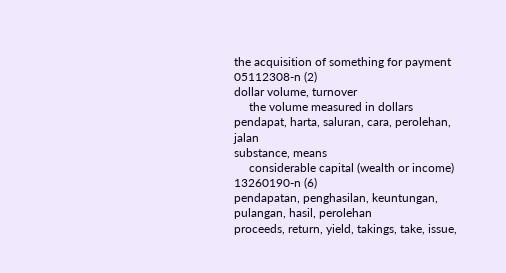the acquisition of something for payment
05112308-n (2)
dollar volume, turnover
     the volume measured in dollars
pendapat, harta, saluran, cara, perolehan, jalan
substance, means
     considerable capital (wealth or income)
13260190-n (6)
pendapatan, penghasilan, keuntungan, pulangan, hasil, perolehan
proceeds, return, yield, takings, take, issue,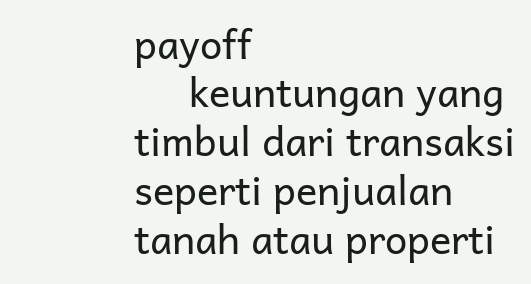payoff
     keuntungan yang timbul dari transaksi seperti penjualan tanah atau properti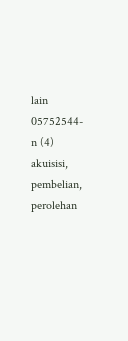lain
05752544-n (4)
akuisisi, pembelian, perolehan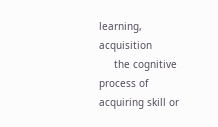learning, acquisition
     the cognitive process of acquiring skill or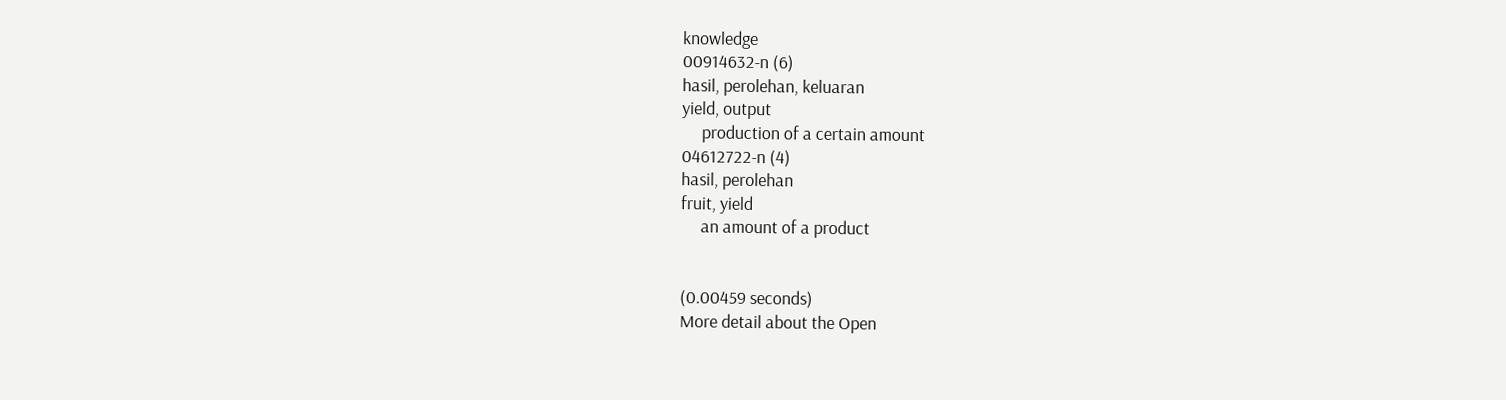knowledge
00914632-n (6)
hasil, perolehan, keluaran
yield, output
     production of a certain amount
04612722-n (4)
hasil, perolehan
fruit, yield
     an amount of a product


(0.00459 seconds)
More detail about the Open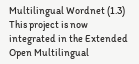Multilingual Wordnet (1.3)
This project is now integrated in the Extended Open Multilingual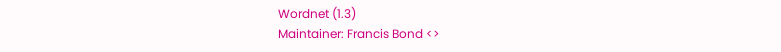Wordnet (1.3)
Maintainer: Francis Bond <>